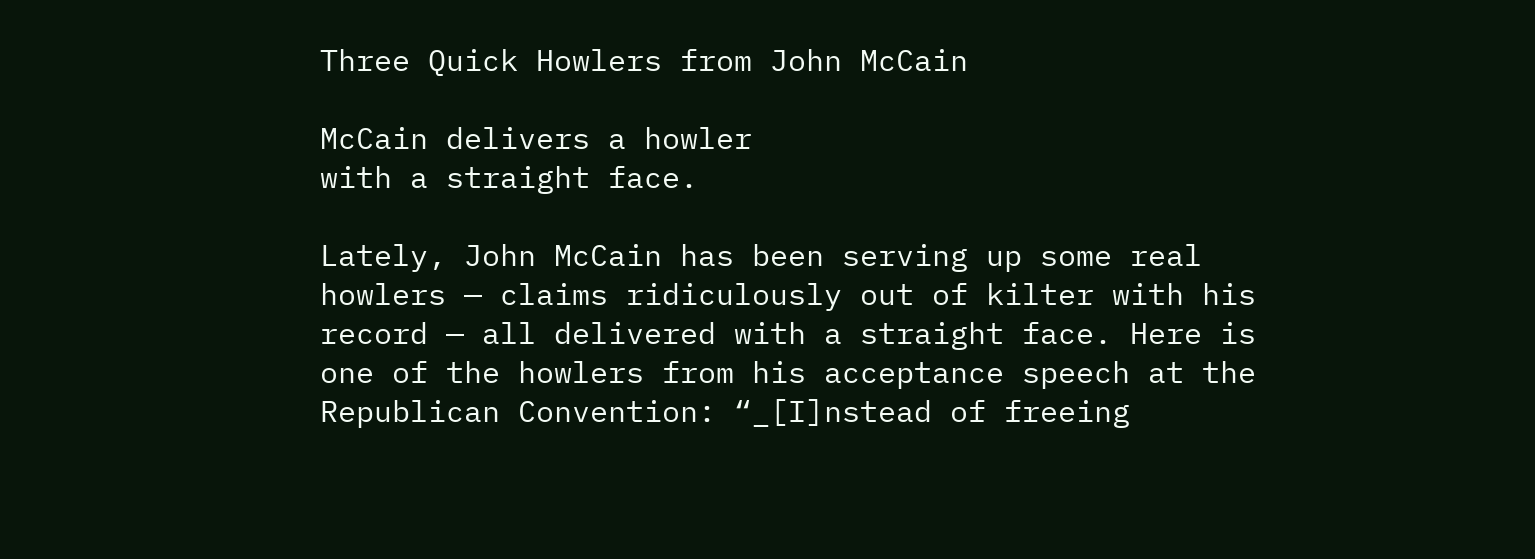Three Quick Howlers from John McCain

McCain delivers a howler
with a straight face.

Lately, John McCain has been serving up some real howlers — claims ridiculously out of kilter with his record — all delivered with a straight face. Here is one of the howlers from his acceptance speech at the Republican Convention: “_[I]nstead of freeing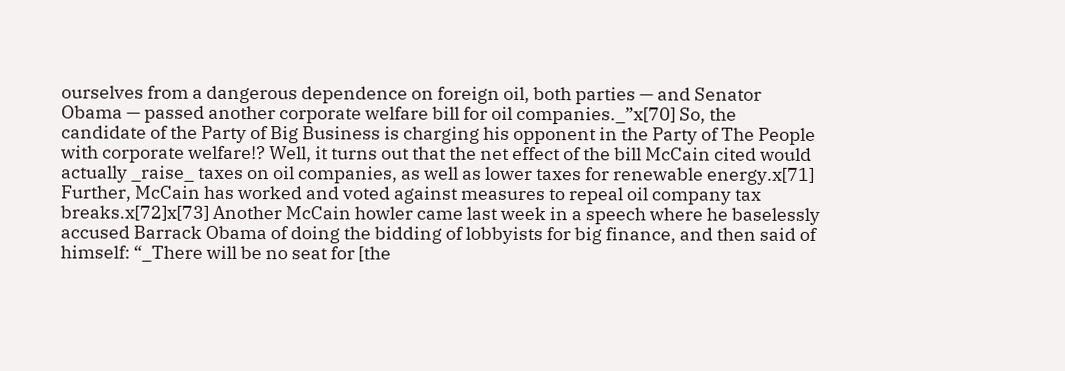ourselves from a dangerous dependence on foreign oil, both parties — and Senator Obama — passed another corporate welfare bill for oil companies._”x[70] So, the candidate of the Party of Big Business is charging his opponent in the Party of The People with corporate welfare!? Well, it turns out that the net effect of the bill McCain cited would actually _raise_ taxes on oil companies, as well as lower taxes for renewable energy.x[71] Further, McCain has worked and voted against measures to repeal oil company tax breaks.x[72]x[73] Another McCain howler came last week in a speech where he baselessly accused Barrack Obama of doing the bidding of lobbyists for big finance, and then said of himself: “_There will be no seat for [the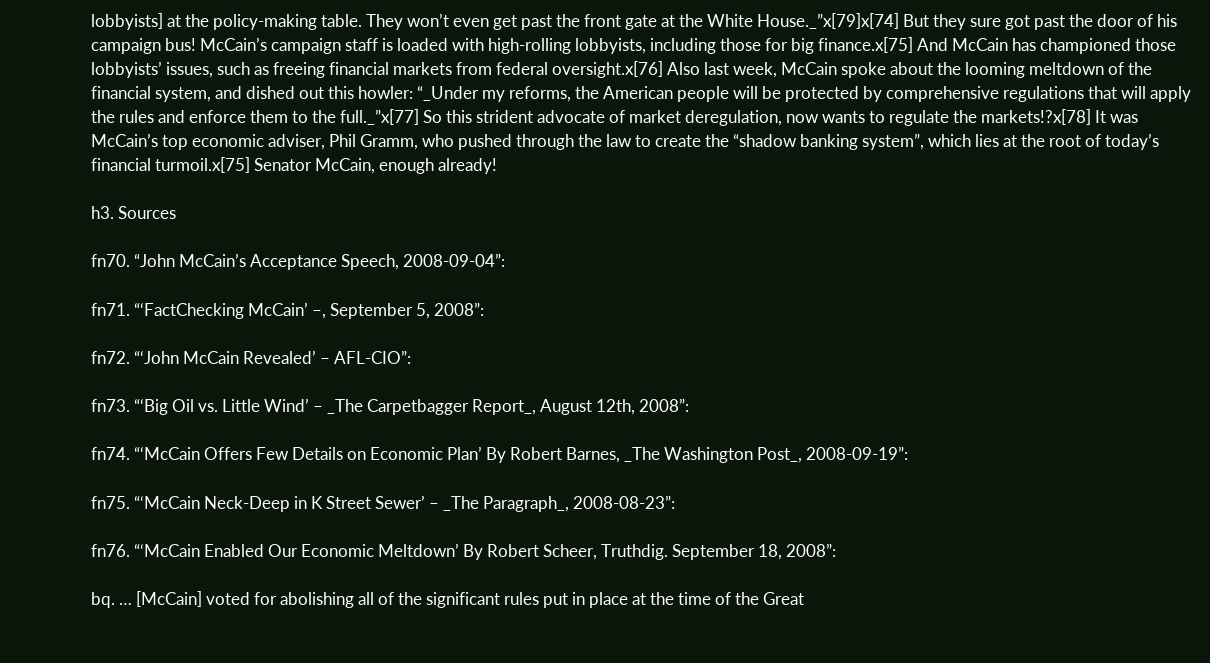lobbyists] at the policy-making table. They won’t even get past the front gate at the White House._”x[79]x[74] But they sure got past the door of his campaign bus! McCain’s campaign staff is loaded with high-rolling lobbyists, including those for big finance.x[75] And McCain has championed those lobbyists’ issues, such as freeing financial markets from federal oversight.x[76] Also last week, McCain spoke about the looming meltdown of the financial system, and dished out this howler: “_Under my reforms, the American people will be protected by comprehensive regulations that will apply the rules and enforce them to the full._”x[77] So this strident advocate of market deregulation, now wants to regulate the markets!?x[78] It was McCain’s top economic adviser, Phil Gramm, who pushed through the law to create the “shadow banking system”, which lies at the root of today’s financial turmoil.x[75] Senator McCain, enough already!

h3. Sources

fn70. “John McCain’s Acceptance Speech, 2008-09-04”:

fn71. “‘FactChecking McCain’ –, September 5, 2008”:

fn72. “‘John McCain Revealed’ – AFL-CIO”:

fn73. “‘Big Oil vs. Little Wind’ – _The Carpetbagger Report_, August 12th, 2008”:

fn74. “‘McCain Offers Few Details on Economic Plan’ By Robert Barnes, _The Washington Post_, 2008-09-19”:

fn75. “‘McCain Neck-Deep in K Street Sewer’ – _The Paragraph_, 2008-08-23”:

fn76. “‘McCain Enabled Our Economic Meltdown’ By Robert Scheer, Truthdig. September 18, 2008”:

bq. … [McCain] voted for abolishing all of the significant rules put in place at the time of the Great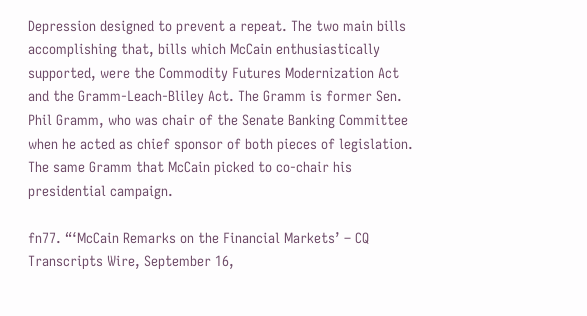Depression designed to prevent a repeat. The two main bills accomplishing that, bills which McCain enthusiastically supported, were the Commodity Futures Modernization Act and the Gramm-Leach-Bliley Act. The Gramm is former Sen. Phil Gramm, who was chair of the Senate Banking Committee when he acted as chief sponsor of both pieces of legislation. The same Gramm that McCain picked to co-chair his presidential campaign.

fn77. “‘McCain Remarks on the Financial Markets’ – CQ Transcripts Wire, September 16,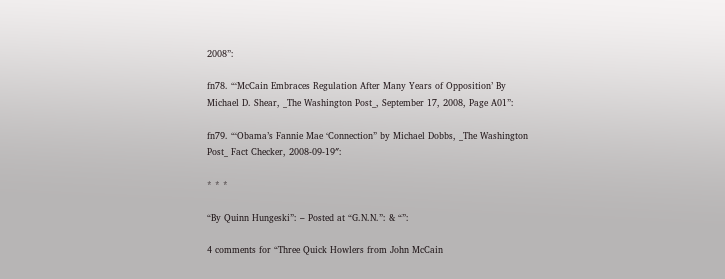2008”:

fn78. “‘McCain Embraces Regulation After Many Years of Opposition’ By Michael D. Shear, _The Washington Post_, September 17, 2008, Page A01”:

fn79. “‘Obama’s Fannie Mae ‘Connection” by Michael Dobbs, _The Washington Post_ Fact Checker, 2008-09-19″:

* * *

“By Quinn Hungeski”: – Posted at “G.N.N.”: & “”:

4 comments for “Three Quick Howlers from John McCain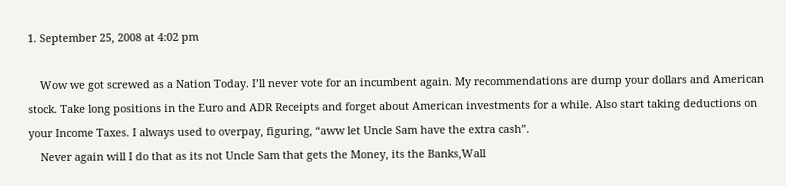1. September 25, 2008 at 4:02 pm

    Wow we got screwed as a Nation Today. I’ll never vote for an incumbent again. My recommendations are dump your dollars and American stock. Take long positions in the Euro and ADR Receipts and forget about American investments for a while. Also start taking deductions on your Income Taxes. I always used to overpay, figuring, “aww let Uncle Sam have the extra cash”.
    Never again will I do that as its not Uncle Sam that gets the Money, its the Banks,Wall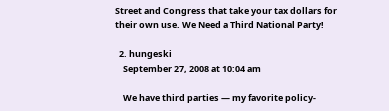Street and Congress that take your tax dollars for their own use. We Need a Third National Party!

  2. hungeski
    September 27, 2008 at 10:04 am

    We have third parties — my favorite policy-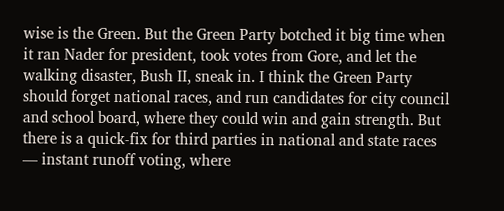wise is the Green. But the Green Party botched it big time when it ran Nader for president, took votes from Gore, and let the walking disaster, Bush II, sneak in. I think the Green Party should forget national races, and run candidates for city council and school board, where they could win and gain strength. But there is a quick-fix for third parties in national and state races — instant runoff voting, where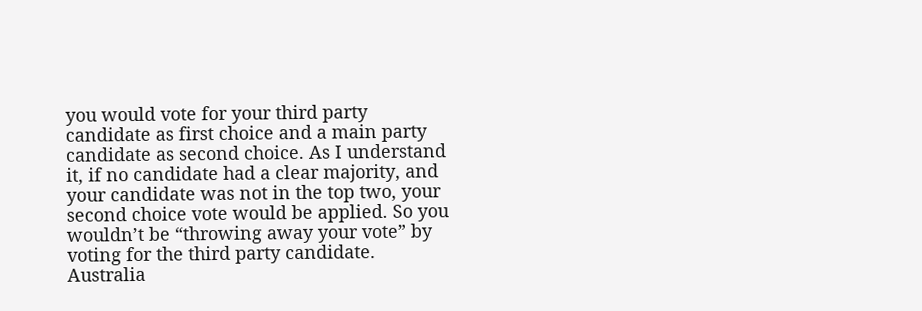you would vote for your third party candidate as first choice and a main party candidate as second choice. As I understand it, if no candidate had a clear majority, and your candidate was not in the top two, your second choice vote would be applied. So you wouldn’t be “throwing away your vote” by voting for the third party candidate. Australia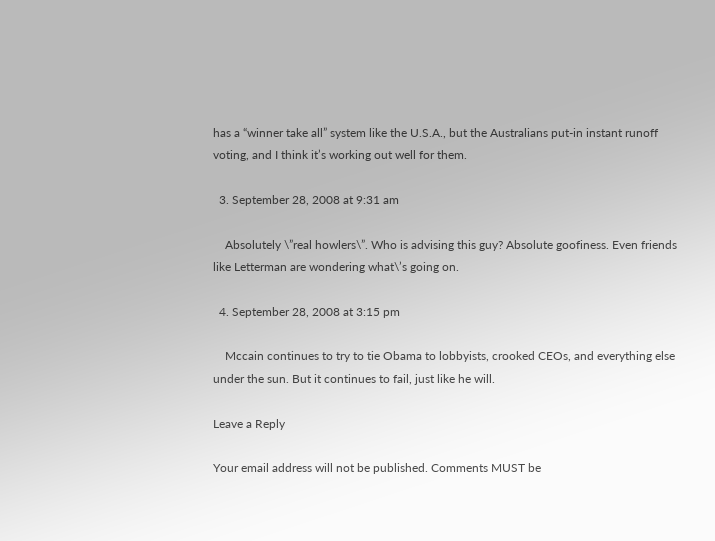has a “winner take all” system like the U.S.A., but the Australians put-in instant runoff voting, and I think it’s working out well for them.

  3. September 28, 2008 at 9:31 am

    Absolutely \”real howlers\”. Who is advising this guy? Absolute goofiness. Even friends like Letterman are wondering what\’s going on.

  4. September 28, 2008 at 3:15 pm

    Mccain continues to try to tie Obama to lobbyists, crooked CEOs, and everything else under the sun. But it continues to fail, just like he will.

Leave a Reply

Your email address will not be published. Comments MUST be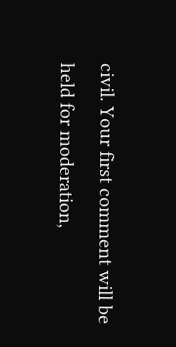civil. Your first comment will be held for moderation,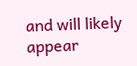and will likely appear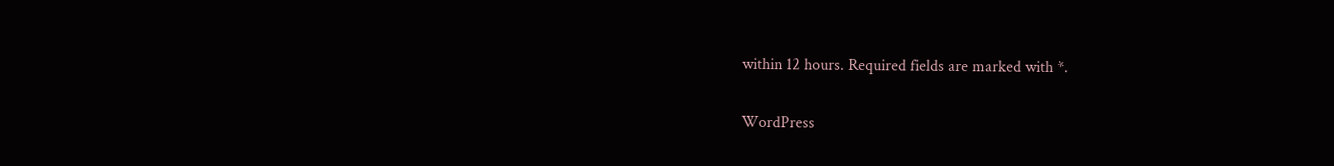within 12 hours. Required fields are marked with *.

WordPress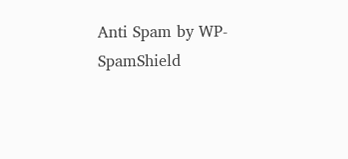Anti Spam by WP-SpamShield